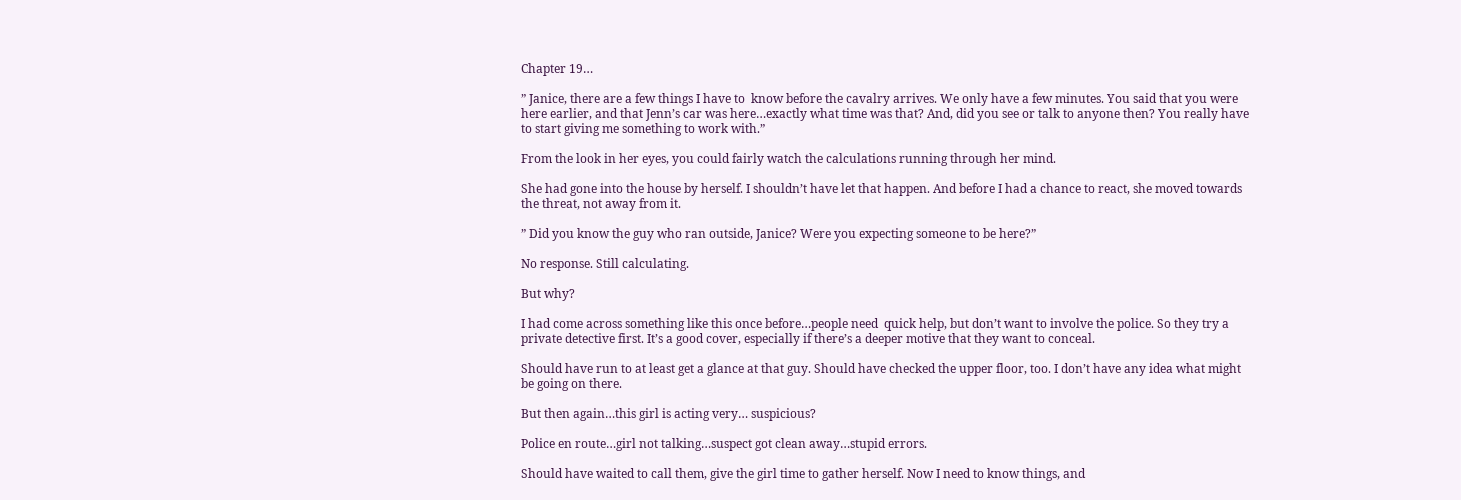Chapter 19…

” Janice, there are a few things I have to  know before the cavalry arrives. We only have a few minutes. You said that you were here earlier, and that Jenn’s car was here…exactly what time was that? And, did you see or talk to anyone then? You really have to start giving me something to work with.”

From the look in her eyes, you could fairly watch the calculations running through her mind.

She had gone into the house by herself. I shouldn’t have let that happen. And before I had a chance to react, she moved towards the threat, not away from it.

” Did you know the guy who ran outside, Janice? Were you expecting someone to be here?”

No response. Still calculating.

But why?

I had come across something like this once before…people need  quick help, but don’t want to involve the police. So they try a private detective first. It’s a good cover, especially if there’s a deeper motive that they want to conceal.

Should have run to at least get a glance at that guy. Should have checked the upper floor, too. I don’t have any idea what might be going on there.

But then again…this girl is acting very… suspicious?

Police en route…girl not talking…suspect got clean away…stupid errors.

Should have waited to call them, give the girl time to gather herself. Now I need to know things, and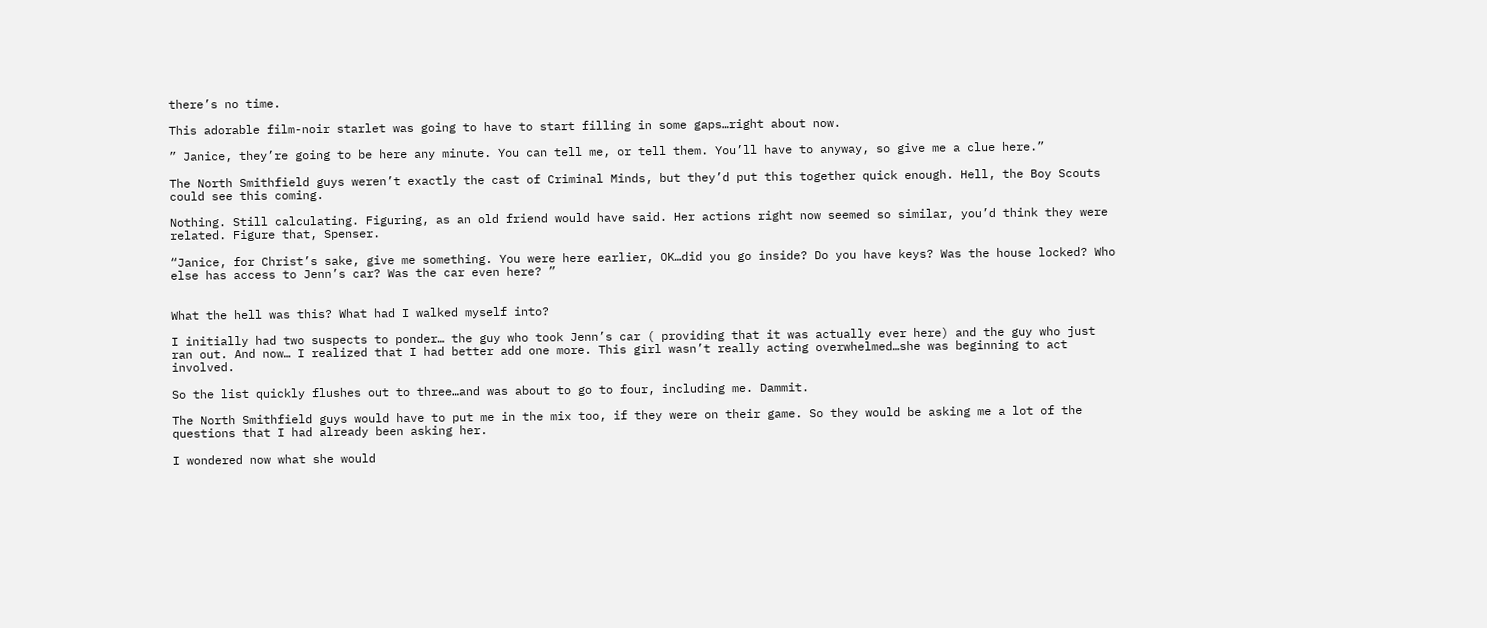there’s no time.

This adorable film-noir starlet was going to have to start filling in some gaps…right about now.

” Janice, they’re going to be here any minute. You can tell me, or tell them. You’ll have to anyway, so give me a clue here.”

The North Smithfield guys weren’t exactly the cast of Criminal Minds, but they’d put this together quick enough. Hell, the Boy Scouts could see this coming.

Nothing. Still calculating. Figuring, as an old friend would have said. Her actions right now seemed so similar, you’d think they were related. Figure that, Spenser.

“Janice, for Christ’s sake, give me something. You were here earlier, OK…did you go inside? Do you have keys? Was the house locked? Who else has access to Jenn’s car? Was the car even here? ”


What the hell was this? What had I walked myself into?

I initially had two suspects to ponder… the guy who took Jenn’s car ( providing that it was actually ever here) and the guy who just ran out. And now… I realized that I had better add one more. This girl wasn’t really acting overwhelmed…she was beginning to act involved.

So the list quickly flushes out to three…and was about to go to four, including me. Dammit.

The North Smithfield guys would have to put me in the mix too, if they were on their game. So they would be asking me a lot of the questions that I had already been asking her.

I wondered now what she would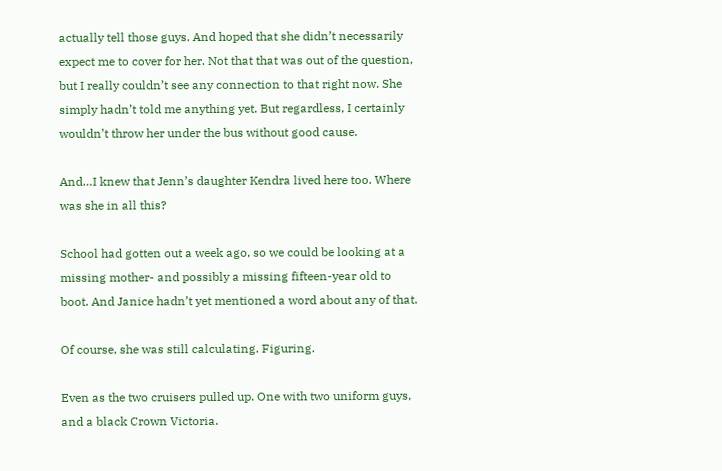actually tell those guys. And hoped that she didn’t necessarily expect me to cover for her. Not that that was out of the question, but I really couldn’t see any connection to that right now. She simply hadn’t told me anything yet. But regardless, I certainly wouldn’t throw her under the bus without good cause.

And…I knew that Jenn’s daughter Kendra lived here too. Where was she in all this?

School had gotten out a week ago, so we could be looking at a missing mother- and possibly a missing fifteen-year old to boot. And Janice hadn’t yet mentioned a word about any of that.

Of course, she was still calculating. Figuring.

Even as the two cruisers pulled up. One with two uniform guys, and a black Crown Victoria.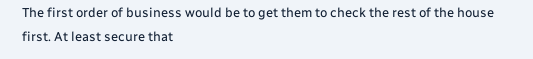The first order of business would be to get them to check the rest of the house first. At least secure that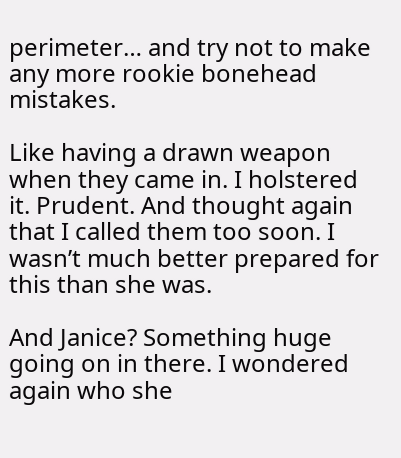perimeter… and try not to make any more rookie bonehead mistakes.

Like having a drawn weapon when they came in. I holstered it. Prudent. And thought again that I called them too soon. I wasn’t much better prepared for this than she was.

And Janice? Something huge going on in there. I wondered again who she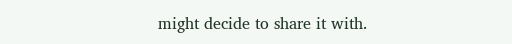might decide to share it with.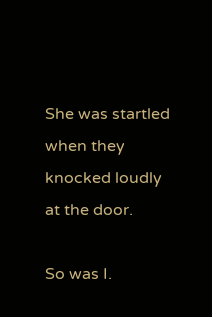She was startled when they knocked loudly at the door.

So was I.